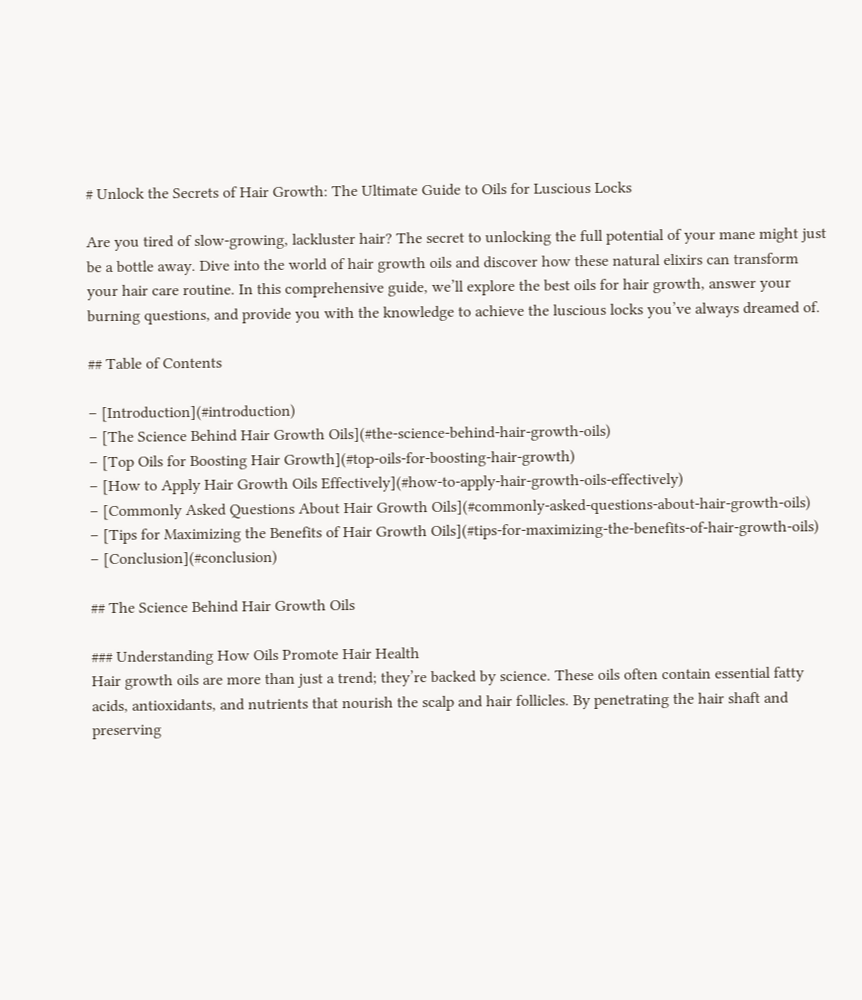# Unlock the Secrets of Hair Growth: The Ultimate Guide to Oils for Luscious Locks

Are you tired of slow-growing, lackluster hair? The secret to unlocking the full potential of your mane might just be a bottle away. Dive into the world of hair growth oils and discover how these natural elixirs can transform your hair care routine. In this comprehensive guide, we’ll explore the best oils for hair growth, answer your burning questions, and provide you with the knowledge to achieve the luscious locks you’ve always dreamed of.

## Table of Contents

– [Introduction](#introduction)
– [The Science Behind Hair Growth Oils](#the-science-behind-hair-growth-oils)
– [Top Oils for Boosting Hair Growth](#top-oils-for-boosting-hair-growth)
– [How to Apply Hair Growth Oils Effectively](#how-to-apply-hair-growth-oils-effectively)
– [Commonly Asked Questions About Hair Growth Oils](#commonly-asked-questions-about-hair-growth-oils)
– [Tips for Maximizing the Benefits of Hair Growth Oils](#tips-for-maximizing-the-benefits-of-hair-growth-oils)
– [Conclusion](#conclusion)

## The Science Behind Hair Growth Oils

### Understanding How Oils Promote Hair Health
Hair growth oils are more than just a trend; they’re backed by science. These oils often contain essential fatty acids, antioxidants, and nutrients that nourish the scalp and hair follicles. By penetrating the hair shaft and preserving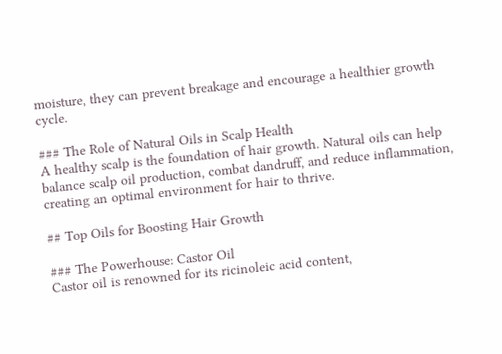moisture, they can prevent breakage and encourage a healthier growth cycle.

### The Role of Natural Oils in Scalp Health
A healthy scalp is the foundation of hair growth. Natural oils can help balance scalp oil production, combat dandruff, and reduce inflammation, creating an optimal environment for hair to thrive.

## Top Oils for Boosting Hair Growth

### The Powerhouse: Castor Oil
Castor oil is renowned for its ricinoleic acid content,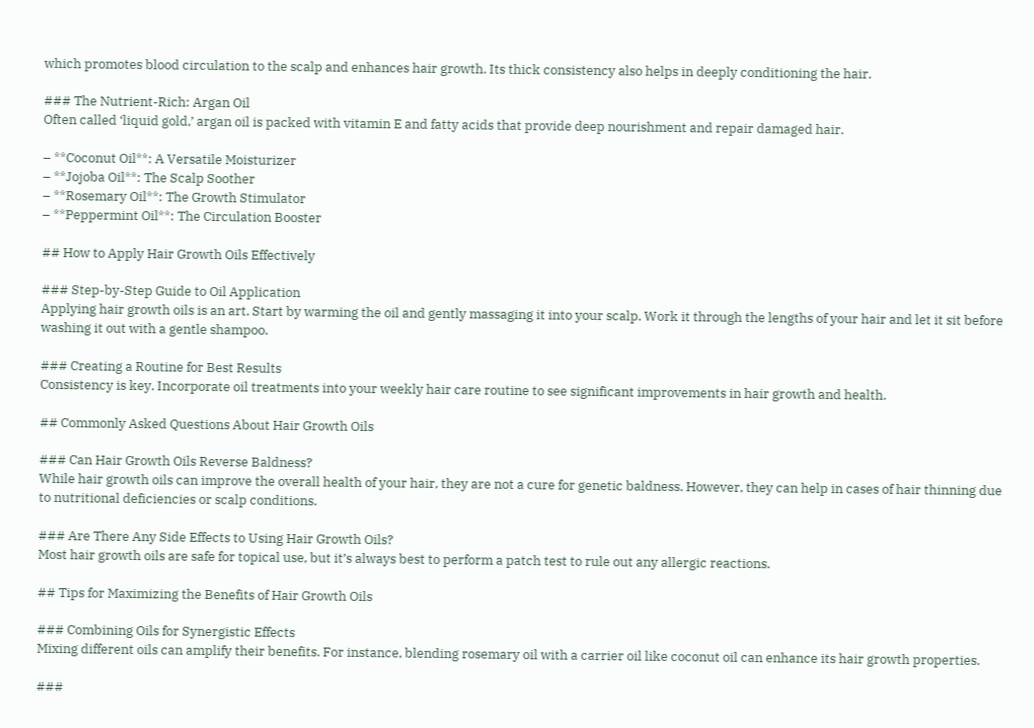which promotes blood circulation to the scalp and enhances hair growth. Its thick consistency also helps in deeply conditioning the hair.

### The Nutrient-Rich: Argan Oil
Often called ‘liquid gold,’ argan oil is packed with vitamin E and fatty acids that provide deep nourishment and repair damaged hair.

– **Coconut Oil**: A Versatile Moisturizer
– **Jojoba Oil**: The Scalp Soother
– **Rosemary Oil**: The Growth Stimulator
– **Peppermint Oil**: The Circulation Booster

## How to Apply Hair Growth Oils Effectively

### Step-by-Step Guide to Oil Application
Applying hair growth oils is an art. Start by warming the oil and gently massaging it into your scalp. Work it through the lengths of your hair and let it sit before washing it out with a gentle shampoo.

### Creating a Routine for Best Results
Consistency is key. Incorporate oil treatments into your weekly hair care routine to see significant improvements in hair growth and health.

## Commonly Asked Questions About Hair Growth Oils

### Can Hair Growth Oils Reverse Baldness?
While hair growth oils can improve the overall health of your hair, they are not a cure for genetic baldness. However, they can help in cases of hair thinning due to nutritional deficiencies or scalp conditions.

### Are There Any Side Effects to Using Hair Growth Oils?
Most hair growth oils are safe for topical use, but it’s always best to perform a patch test to rule out any allergic reactions.

## Tips for Maximizing the Benefits of Hair Growth Oils

### Combining Oils for Synergistic Effects
Mixing different oils can amplify their benefits. For instance, blending rosemary oil with a carrier oil like coconut oil can enhance its hair growth properties.

###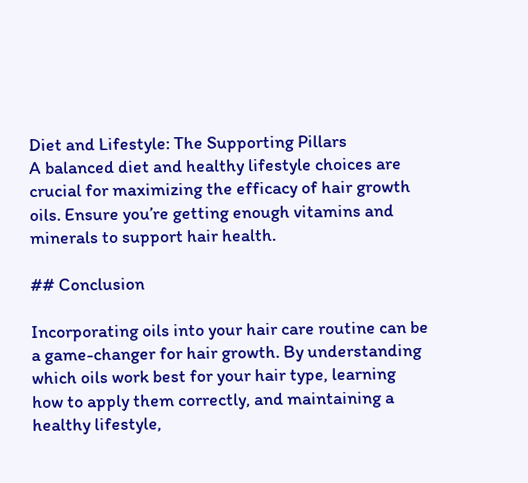Diet and Lifestyle: The Supporting Pillars
A balanced diet and healthy lifestyle choices are crucial for maximizing the efficacy of hair growth oils. Ensure you’re getting enough vitamins and minerals to support hair health.

## Conclusion

Incorporating oils into your hair care routine can be a game-changer for hair growth. By understanding which oils work best for your hair type, learning how to apply them correctly, and maintaining a healthy lifestyle,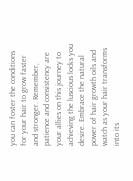you can foster the conditions for your hair to grow faster and stronger. Remember, patience and consistency are your allies on this journey to achieving the luscious locks you desire. Embrace the natural power of hair growth oils and watch as your hair transforms into its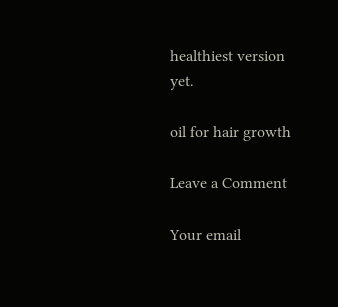healthiest version yet.

oil for hair growth

Leave a Comment

Your email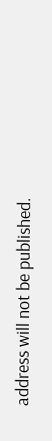address will not be published.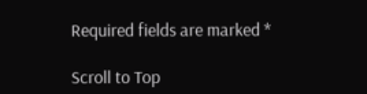Required fields are marked *

Scroll to Top